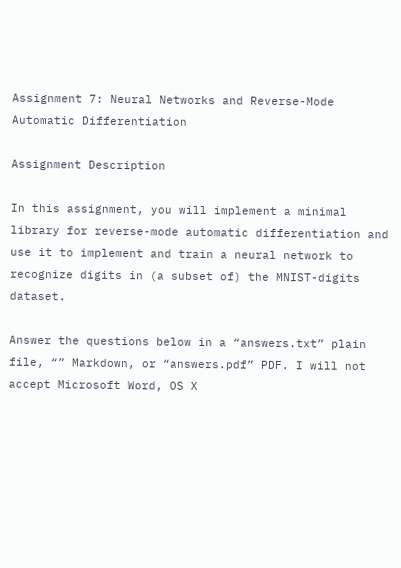Assignment 7: Neural Networks and Reverse-Mode Automatic Differentiation

Assignment Description

In this assignment, you will implement a minimal library for reverse-mode automatic differentiation and use it to implement and train a neural network to recognize digits in (a subset of) the MNIST-digits dataset.

Answer the questions below in a “answers.txt” plain file, “” Markdown, or “answers.pdf” PDF. I will not accept Microsoft Word, OS X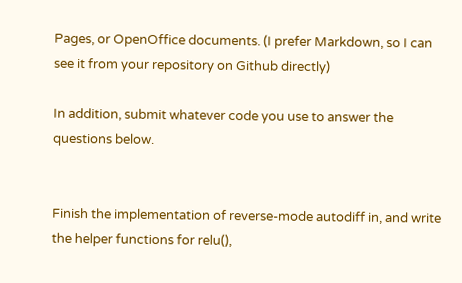Pages, or OpenOffice documents. (I prefer Markdown, so I can see it from your repository on Github directly)

In addition, submit whatever code you use to answer the questions below.


Finish the implementation of reverse-mode autodiff in, and write the helper functions for relu(),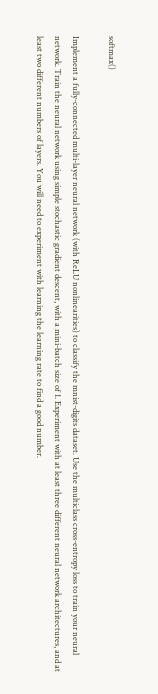softmax()

Implement a fully-connected multi-layer neural network (with ReLU nonlinearities) to classify the mnist-digits dataset. Use the multiclass cross-entropy loss to train your neural network. Train the neural network using simple stochastic gradient descent, with a mini-batch size of 1. Experiment with at least three different neural network architectures, and at least two different numbers of layers. You will need to experiment with learning the learning rate to find a good number.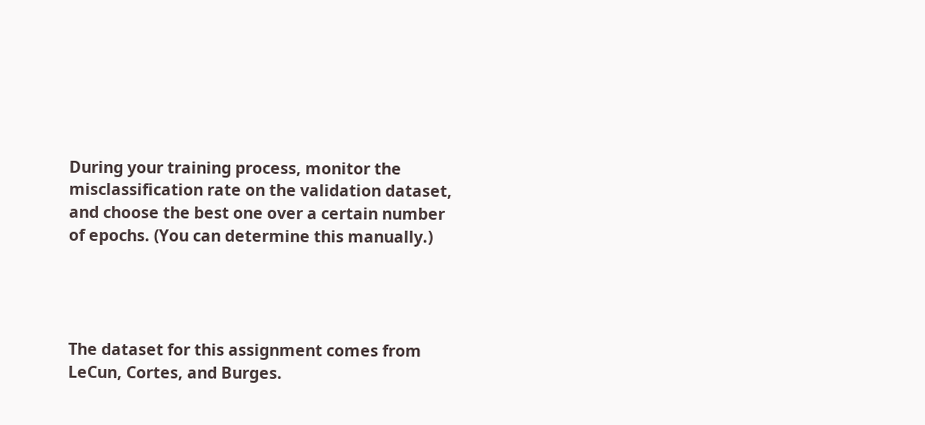During your training process, monitor the misclassification rate on the validation dataset, and choose the best one over a certain number of epochs. (You can determine this manually.)




The dataset for this assignment comes from LeCun, Cortes, and Burges.